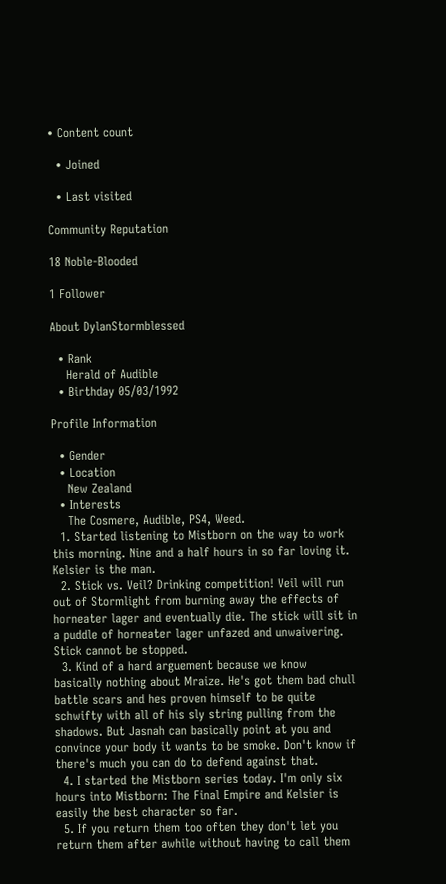• Content count

  • Joined

  • Last visited

Community Reputation

18 Noble-Blooded

1 Follower

About DylanStormblessed

  • Rank
    Herald of Audible
  • Birthday 05/03/1992

Profile Information

  • Gender
  • Location
    New Zealand
  • Interests
    The Cosmere, Audible, PS4, Weed.
  1. Started listening to Mistborn on the way to work this morning. Nine and a half hours in so far loving it. Kelsier is the man.
  2. Stick vs. Veil? Drinking competition! Veil will run out of Stormlight from burning away the effects of horneater lager and eventually die. The stick will sit in a puddle of horneater lager unfazed and unwaivering. Stick cannot be stopped.
  3. Kind of a hard arguement because we know basically nothing about Mraize. He's got them bad chull battle scars and hes proven himself to be quite schwifty with all of his sly string pulling from the shadows. But Jasnah can basically point at you and convince your body it wants to be smoke. Don't know if there's much you can do to defend against that.
  4. I started the Mistborn series today. I'm only six hours into Mistborn: The Final Empire and Kelsier is easily the best character so far.
  5. If you return them too often they don't let you return them after awhile without having to call them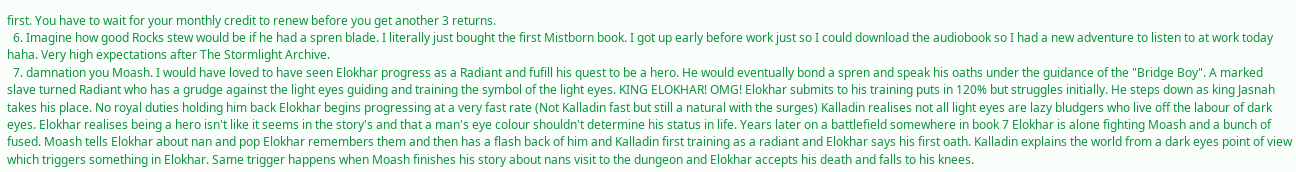first. You have to wait for your monthly credit to renew before you get another 3 returns.
  6. Imagine how good Rocks stew would be if he had a spren blade. I literally just bought the first Mistborn book. I got up early before work just so I could download the audiobook so I had a new adventure to listen to at work today haha. Very high expectations after The Stormlight Archive.
  7. damnation you Moash. I would have loved to have seen Elokhar progress as a Radiant and fufill his quest to be a hero. He would eventually bond a spren and speak his oaths under the guidance of the "Bridge Boy". A marked slave turned Radiant who has a grudge against the light eyes guiding and training the symbol of the light eyes. KING ELOKHAR! OMG! Elokhar submits to his training puts in 120% but struggles initially. He steps down as king Jasnah takes his place. No royal duties holding him back Elokhar begins progressing at a very fast rate (Not Kalladin fast but still a natural with the surges) Kalladin realises not all light eyes are lazy bludgers who live off the labour of dark eyes. Elokhar realises being a hero isn't like it seems in the story's and that a man's eye colour shouldn't determine his status in life. Years later on a battlefield somewhere in book 7 Elokhar is alone fighting Moash and a bunch of fused. Moash tells Elokhar about nan and pop Elokhar remembers them and then has a flash back of him and Kalladin first training as a radiant and Elokhar says his first oath. Kalladin explains the world from a dark eyes point of view which triggers something in Elokhar. Same trigger happens when Moash finishes his story about nans visit to the dungeon and Elokhar accepts his death and falls to his knees.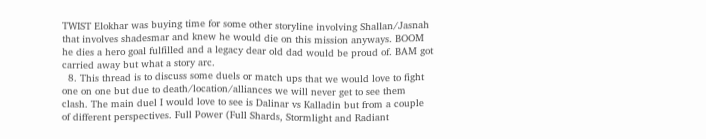TWIST Elokhar was buying time for some other storyline involving Shallan/Jasnah that involves shadesmar and knew he would die on this mission anyways. BOOM he dies a hero goal fulfilled and a legacy dear old dad would be proud of. BAM got carried away but what a story arc.
  8. This thread is to discuss some duels or match ups that we would love to fight one on one but due to death/location/alliances we will never get to see them clash. The main duel I would love to see is Dalinar vs Kalladin but from a couple of different perspectives. Full Power (Full Shards, Stormlight and Radiant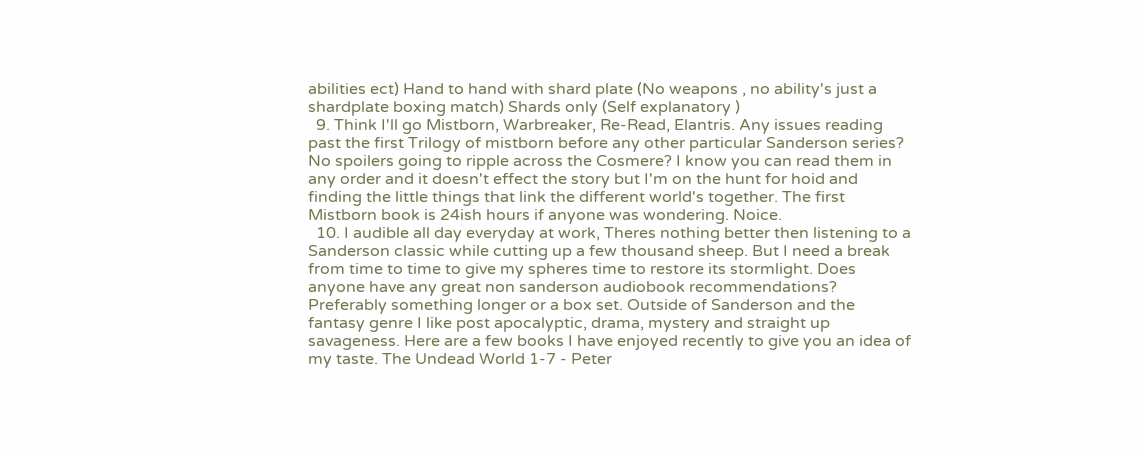abilities ect) Hand to hand with shard plate (No weapons , no ability's just a shardplate boxing match) Shards only (Self explanatory )
  9. Think I'll go Mistborn, Warbreaker, Re-Read, Elantris. Any issues reading past the first Trilogy of mistborn before any other particular Sanderson series? No spoilers going to ripple across the Cosmere? I know you can read them in any order and it doesn't effect the story but I'm on the hunt for hoid and finding the little things that link the different world's together. The first Mistborn book is 24ish hours if anyone was wondering. Noice.
  10. I audible all day everyday at work, Theres nothing better then listening to a Sanderson classic while cutting up a few thousand sheep. But I need a break from time to time to give my spheres time to restore its stormlight. Does anyone have any great non sanderson audiobook recommendations? Preferably something longer or a box set. Outside of Sanderson and the fantasy genre I like post apocalyptic, drama, mystery and straight up savageness. Here are a few books I have enjoyed recently to give you an idea of my taste. The Undead World 1-7 - Peter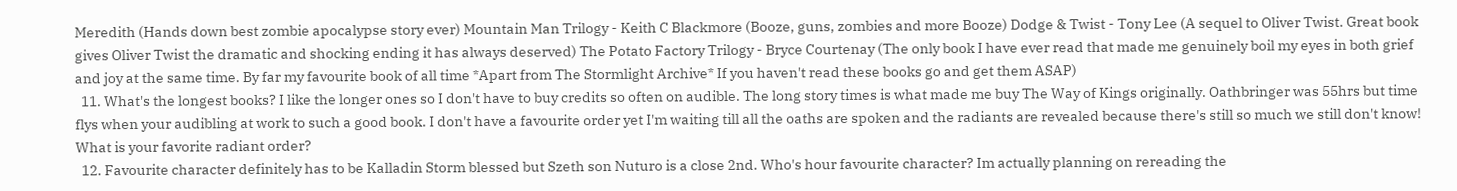Meredith (Hands down best zombie apocalypse story ever) Mountain Man Trilogy - Keith C Blackmore (Booze, guns, zombies and more Booze) Dodge & Twist - Tony Lee (A sequel to Oliver Twist. Great book gives Oliver Twist the dramatic and shocking ending it has always deserved) The Potato Factory Trilogy - Bryce Courtenay (The only book I have ever read that made me genuinely boil my eyes in both grief and joy at the same time. By far my favourite book of all time *Apart from The Stormlight Archive* If you haven't read these books go and get them ASAP)
  11. What's the longest books? I like the longer ones so I don't have to buy credits so often on audible. The long story times is what made me buy The Way of Kings originally. Oathbringer was 55hrs but time flys when your audibling at work to such a good book. I don't have a favourite order yet I'm waiting till all the oaths are spoken and the radiants are revealed because there's still so much we still don't know! What is your favorite radiant order?
  12. Favourite character definitely has to be Kalladin Storm blessed but Szeth son Nuturo is a close 2nd. Who's hour favourite character? Im actually planning on rereading the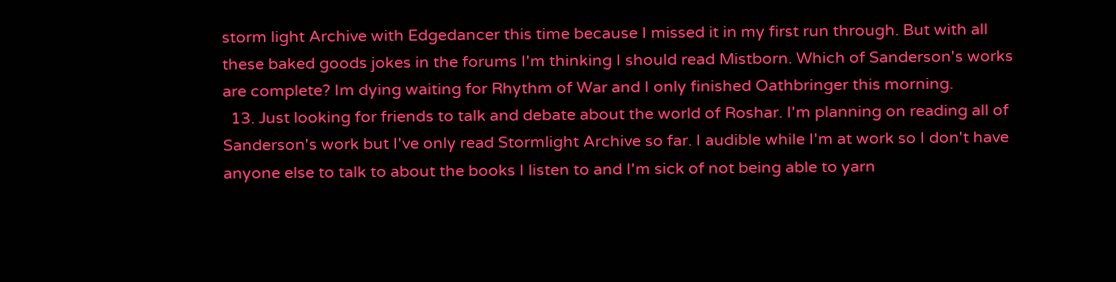storm light Archive with Edgedancer this time because I missed it in my first run through. But with all these baked goods jokes in the forums I'm thinking I should read Mistborn. Which of Sanderson's works are complete? Im dying waiting for Rhythm of War and I only finished Oathbringer this morning.
  13. Just looking for friends to talk and debate about the world of Roshar. I'm planning on reading all of Sanderson's work but I've only read Stormlight Archive so far. I audible while I'm at work so I don't have anyone else to talk to about the books I listen to and I'm sick of not being able to yarn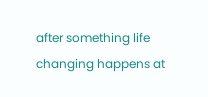after something life changing happens at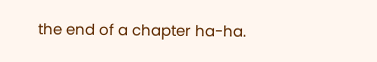the end of a chapter ha-ha.